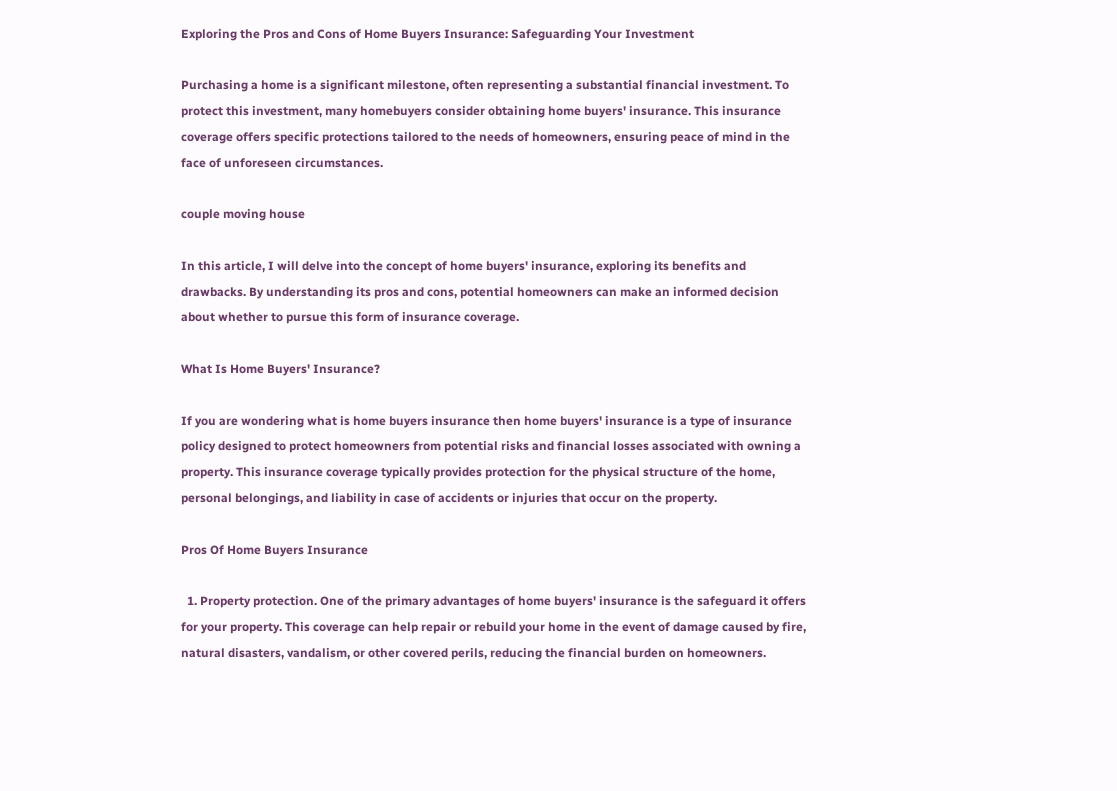Exploring the Pros and Cons of Home Buyers Insurance: Safeguarding Your Investment

Purchasing a home is a significant milestone, often representing a substantial financial investment. To protect this investment, many homebuyers consider obtaining home buyers' insurance. This insurance coverage offers specific protections tailored to the needs of homeowners, ensuring peace of mind in the face of unforeseen circumstances.

couple moving house

In this article, I will delve into the concept of home buyers' insurance, exploring its benefits and drawbacks. By understanding its pros and cons, potential homeowners can make an informed decision about whether to pursue this form of insurance coverage.

What Is Home Buyers' Insurance?

If you are wondering what is home buyers insurance then home buyers' insurance is a type of insurance policy designed to protect homeowners from potential risks and financial losses associated with owning a property. This insurance coverage typically provides protection for the physical structure of the home, personal belongings, and liability in case of accidents or injuries that occur on the property.

Pros Of Home Buyers Insurance

  1. Property protection. One of the primary advantages of home buyers' insurance is the safeguard it offers for your property. This coverage can help repair or rebuild your home in the event of damage caused by fire, natural disasters, vandalism, or other covered perils, reducing the financial burden on homeowners.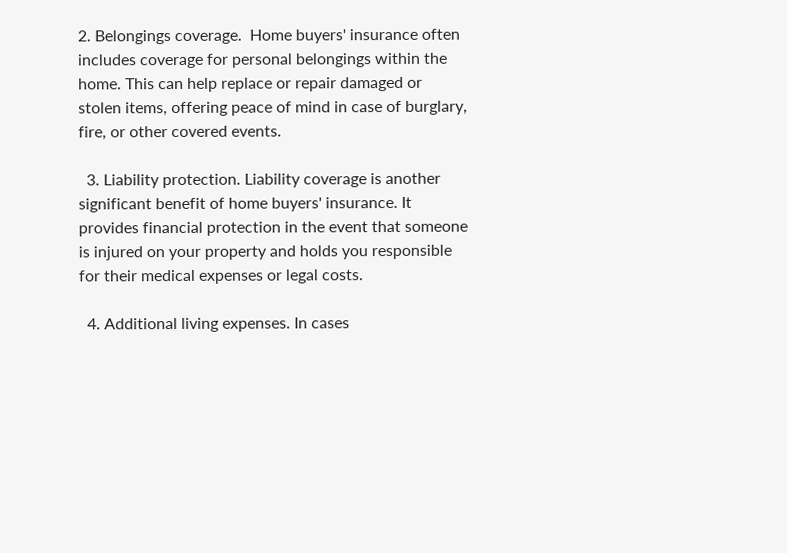2. Belongings coverage.  Home buyers' insurance often includes coverage for personal belongings within the home. This can help replace or repair damaged or stolen items, offering peace of mind in case of burglary, fire, or other covered events.

  3. Liability protection. Liability coverage is another significant benefit of home buyers' insurance. It provides financial protection in the event that someone is injured on your property and holds you responsible for their medical expenses or legal costs.

  4. Additional living expenses. In cases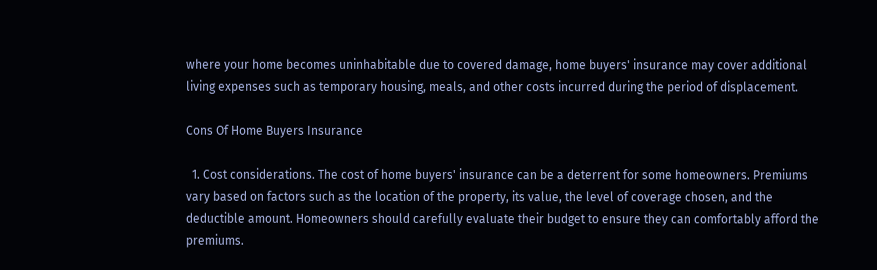where your home becomes uninhabitable due to covered damage, home buyers' insurance may cover additional living expenses such as temporary housing, meals, and other costs incurred during the period of displacement.

Cons Of Home Buyers Insurance

  1. Cost considerations. The cost of home buyers' insurance can be a deterrent for some homeowners. Premiums vary based on factors such as the location of the property, its value, the level of coverage chosen, and the deductible amount. Homeowners should carefully evaluate their budget to ensure they can comfortably afford the premiums.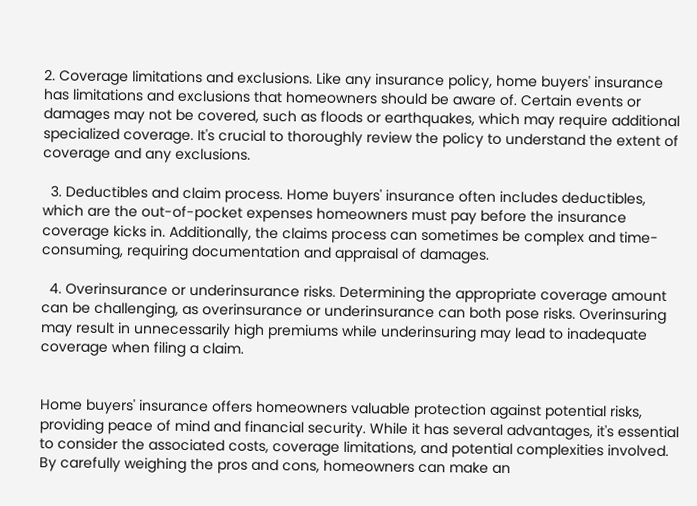2. Coverage limitations and exclusions. Like any insurance policy, home buyers' insurance has limitations and exclusions that homeowners should be aware of. Certain events or damages may not be covered, such as floods or earthquakes, which may require additional specialized coverage. It's crucial to thoroughly review the policy to understand the extent of coverage and any exclusions.

  3. Deductibles and claim process. Home buyers' insurance often includes deductibles, which are the out-of-pocket expenses homeowners must pay before the insurance coverage kicks in. Additionally, the claims process can sometimes be complex and time-consuming, requiring documentation and appraisal of damages.

  4. Overinsurance or underinsurance risks. Determining the appropriate coverage amount can be challenging, as overinsurance or underinsurance can both pose risks. Overinsuring may result in unnecessarily high premiums while underinsuring may lead to inadequate coverage when filing a claim.


Home buyers' insurance offers homeowners valuable protection against potential risks, providing peace of mind and financial security. While it has several advantages, it's essential to consider the associated costs, coverage limitations, and potential complexities involved. By carefully weighing the pros and cons, homeowners can make an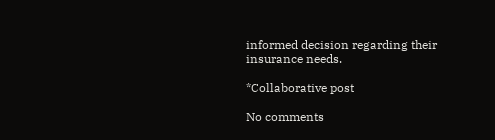informed decision regarding their insurance needs.

*Collaborative post

No comments